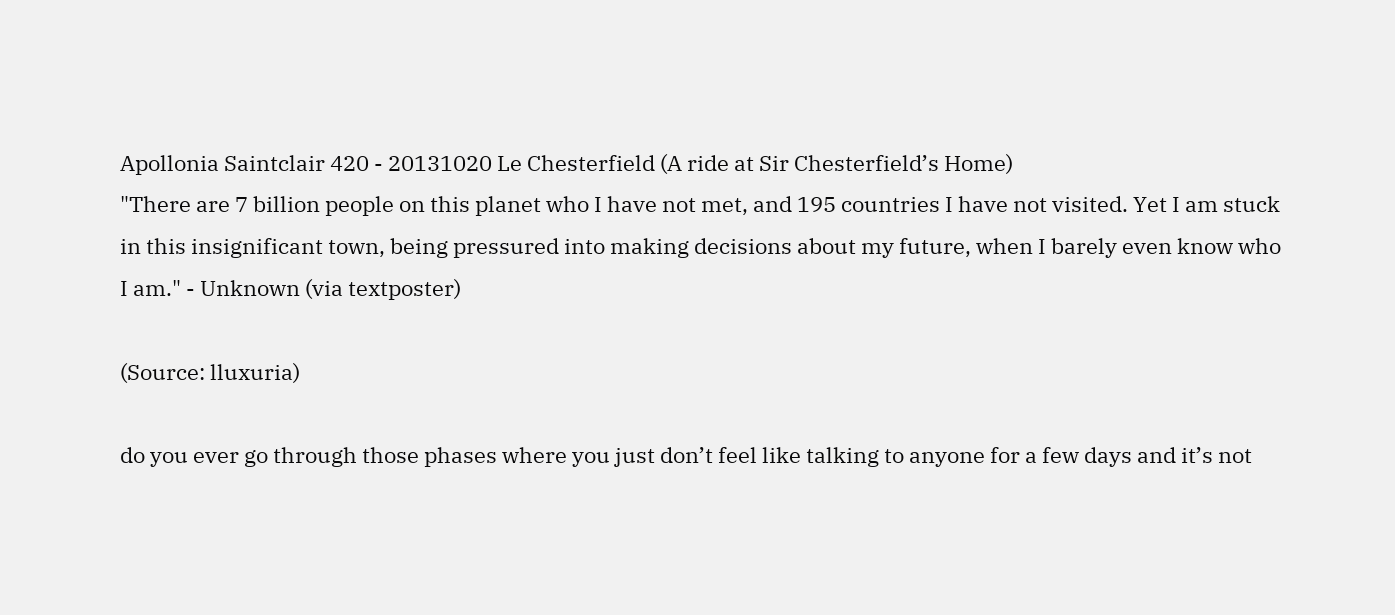Apollonia Saintclair 420 - 20131020 Le Chesterfield (A ride at Sir Chesterfield’s Home)
"There are 7 billion people on this planet who I have not met, and 195 countries I have not visited. Yet I am stuck in this insignificant town, being pressured into making decisions about my future, when I barely even know who I am." - Unknown (via textposter)

(Source: lluxuria)

do you ever go through those phases where you just don’t feel like talking to anyone for a few days and it’s not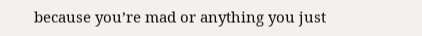because you’re mad or anything you just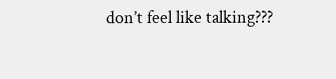don’t feel like talking???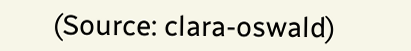(Source: clara-oswald)